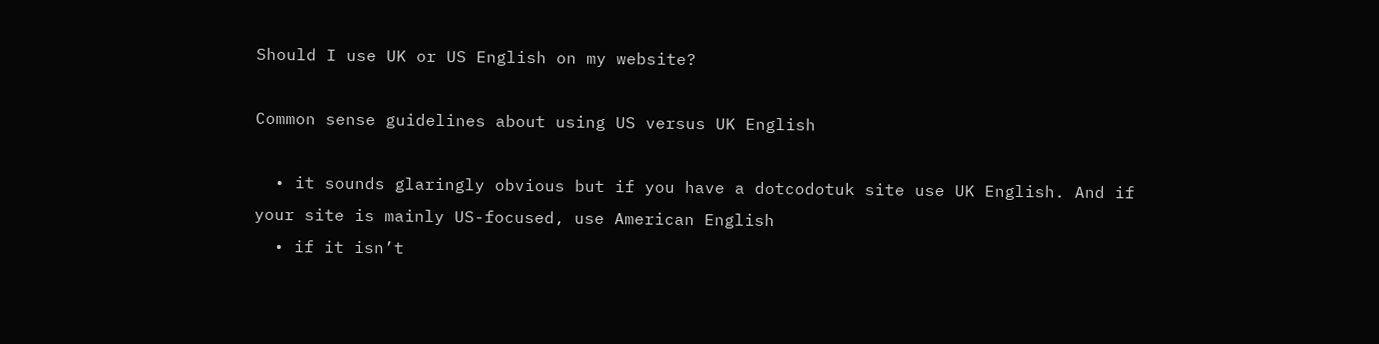Should I use UK or US English on my website?

Common sense guidelines about using US versus UK English

  • it sounds glaringly obvious but if you have a dotcodotuk site use UK English. And if your site is mainly US-focused, use American English
  • if it isn’t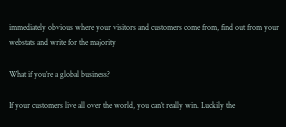immediately obvious where your visitors and customers come from, find out from your webstats and write for the majority

What if you’re a global business?

If your customers live all over the world, you can’t really win. Luckily the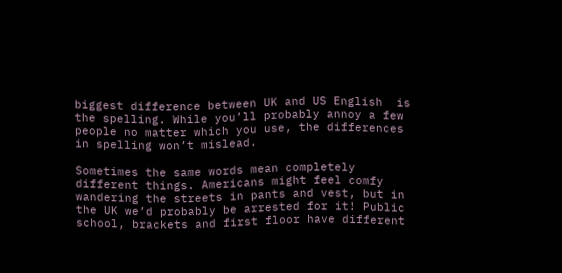biggest difference between UK and US English  is the spelling. While you’ll probably annoy a few people no matter which you use, the differences in spelling won’t mislead.

Sometimes the same words mean completely different things. Americans might feel comfy wandering the streets in pants and vest, but in the UK we’d probably be arrested for it! Public school, brackets and first floor have different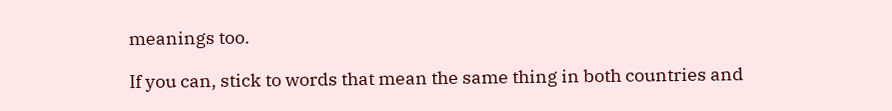meanings too.

If you can, stick to words that mean the same thing in both countries and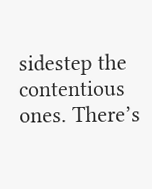sidestep the contentious ones. There’s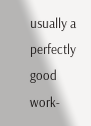usually a perfectly good work-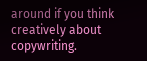around if you think creatively about copywriting.